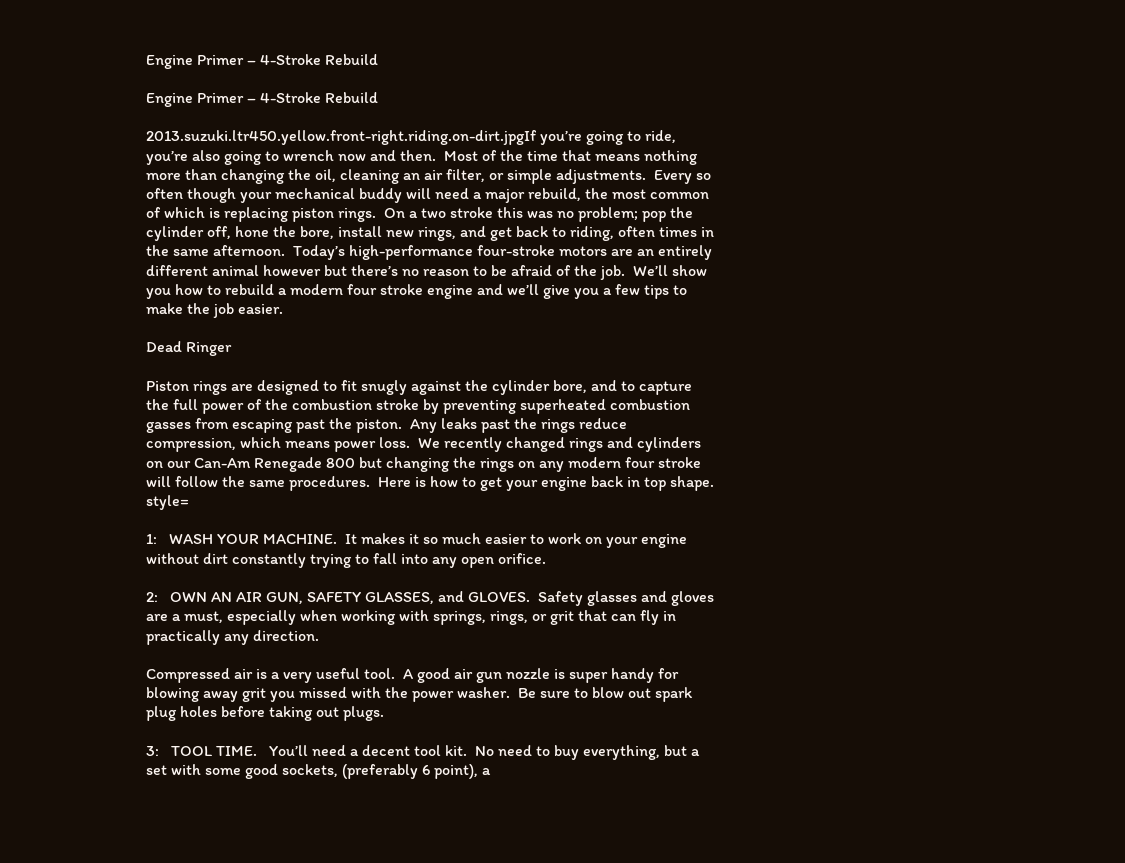Engine Primer – 4-Stroke Rebuild

Engine Primer – 4-Stroke Rebuild

2013.suzuki.ltr450.yellow.front-right.riding.on-dirt.jpgIf you’re going to ride, you’re also going to wrench now and then.  Most of the time that means nothing more than changing the oil, cleaning an air filter, or simple adjustments.  Every so often though your mechanical buddy will need a major rebuild, the most common of which is replacing piston rings.  On a two stroke this was no problem; pop the cylinder off, hone the bore, install new rings, and get back to riding, often times in the same afternoon.  Today’s high-performance four-stroke motors are an entirely different animal however but there’s no reason to be afraid of the job.  We’ll show you how to rebuild a modern four stroke engine and we’ll give you a few tips to make the job easier.

Dead Ringer

Piston rings are designed to fit snugly against the cylinder bore, and to capture the full power of the combustion stroke by preventing superheated combustion gasses from escaping past the piston.  Any leaks past the rings reduce compression, which means power loss.  We recently changed rings and cylinders on our Can-Am Renegade 800 but changing the rings on any modern four stroke will follow the same procedures.  Here is how to get your engine back in top shape.  style=

1:   WASH YOUR MACHINE.  It makes it so much easier to work on your engine without dirt constantly trying to fall into any open orifice.

2:   OWN AN AIR GUN, SAFETY GLASSES, and GLOVES.  Safety glasses and gloves are a must, especially when working with springs, rings, or grit that can fly in practically any direction.

Compressed air is a very useful tool.  A good air gun nozzle is super handy for blowing away grit you missed with the power washer.  Be sure to blow out spark plug holes before taking out plugs.

3:   TOOL TIME.   You’ll need a decent tool kit.  No need to buy everything, but a set with some good sockets, (preferably 6 point), a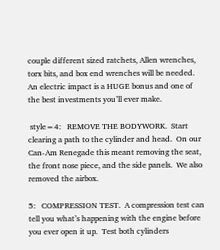couple different sized ratchets, Allen wrenches, torx bits, and box end wrenches will be needed.  An electric impact is a HUGE bonus and one of the best investments you’ll ever make.

 style=4:   REMOVE THE BODYWORK.  Start clearing a path to the cylinder and head.  On our Can-Am Renegade this meant removing the seat, the front nose piece, and the side panels.  We also removed the airbox.

5:   COMPRESSION TEST.  A compression test can tell you what’s happening with the engine before you ever open it up.  Test both cylinders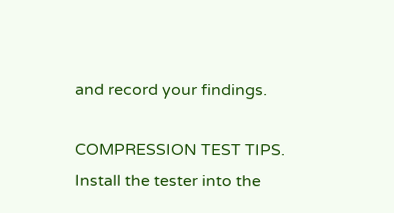and record your findings.

COMPRESSION TEST TIPS.  Install the tester into the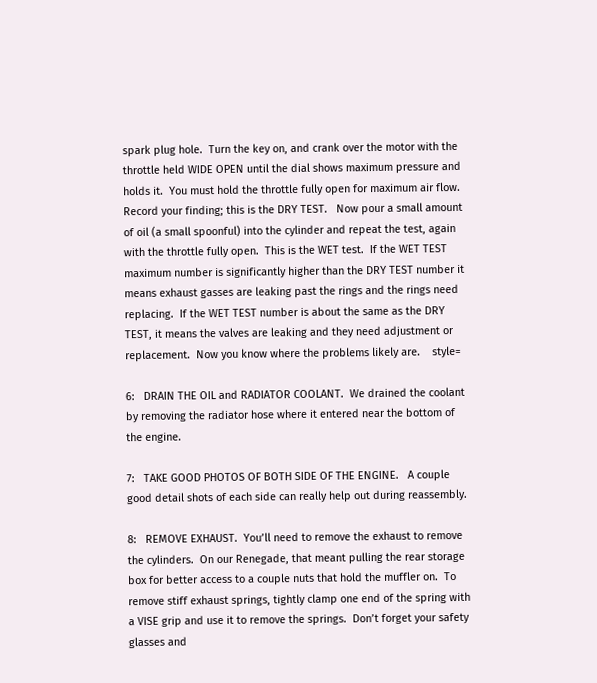spark plug hole.  Turn the key on, and crank over the motor with the throttle held WIDE OPEN until the dial shows maximum pressure and holds it.  You must hold the throttle fully open for maximum air flow.  Record your finding; this is the DRY TEST.   Now pour a small amount of oil (a small spoonful) into the cylinder and repeat the test, again with the throttle fully open.  This is the WET test.  If the WET TEST maximum number is significantly higher than the DRY TEST number it means exhaust gasses are leaking past the rings and the rings need replacing.  If the WET TEST number is about the same as the DRY TEST, it means the valves are leaking and they need adjustment or replacement.  Now you know where the problems likely are.    style=

6:   DRAIN THE OIL and RADIATOR COOLANT.  We drained the coolant by removing the radiator hose where it entered near the bottom of the engine.

7:   TAKE GOOD PHOTOS OF BOTH SIDE OF THE ENGINE.   A couple good detail shots of each side can really help out during reassembly.

8:   REMOVE EXHAUST.  You’ll need to remove the exhaust to remove the cylinders.  On our Renegade, that meant pulling the rear storage box for better access to a couple nuts that hold the muffler on.  To remove stiff exhaust springs, tightly clamp one end of the spring with a VISE grip and use it to remove the springs.  Don’t forget your safety glasses and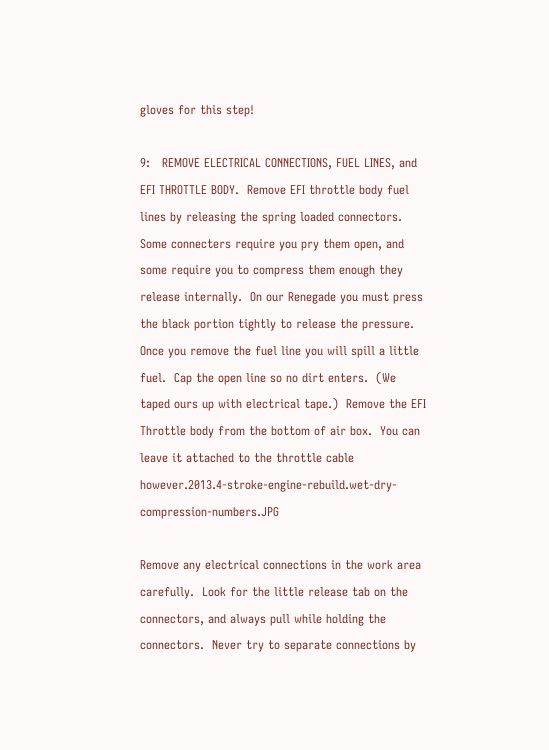gloves for this step!

9:   REMOVE ELECTRICAL CONNECTIONS, FUEL LINES, and EFI THROTTLE BODY.  Remove EFI throttle body fuel lines by releasing the spring loaded connectors.  Some connecters require you pry them open, and some require you to compress them enough they release internally.  On our Renegade you must press the black portion tightly to release the pressure.  Once you remove the fuel line you will spill a little fuel.  Cap the open line so no dirt enters.  (We taped ours up with electrical tape.)  Remove the EFI Throttle body from the bottom of air box.  You can leave it attached to the throttle cable however.2013.4-stroke-engine-rebuild.wet-dry-compression-numbers.JPG

Remove any electrical connections in the work area carefully.  Look for the little release tab on the connectors, and always pull while holding the connectors.  Never try to separate connections by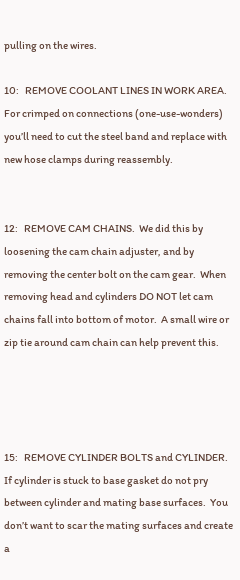pulling on the wires.

10:   REMOVE COOLANT LINES IN WORK AREA.  For crimped on connections (one-use-wonders) you’ll need to cut the steel band and replace with new hose clamps during reassembly.


12:   REMOVE CAM CHAINS.  We did this by loosening the cam chain adjuster, and by removing the center bolt on the cam gear.  When removing head and cylinders DO NOT let cam chains fall into bottom of motor.  A small wire or zip tie around cam chain can help prevent this.




15:   REMOVE CYLINDER BOLTS and CYLINDER.  If cylinder is stuck to base gasket do not pry between cylinder and mating base surfaces.  You don’t want to scar the mating surfaces and create a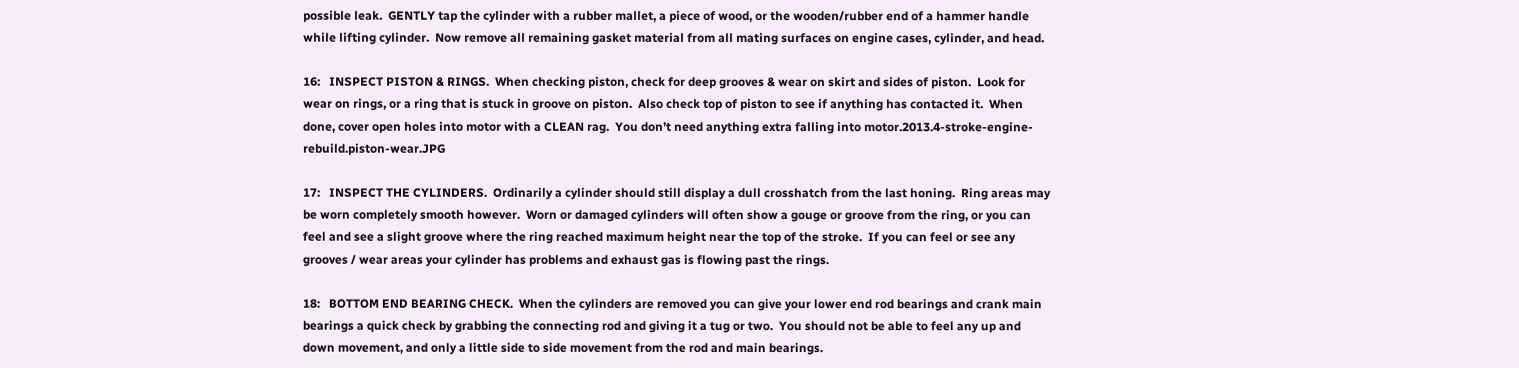possible leak.  GENTLY tap the cylinder with a rubber mallet, a piece of wood, or the wooden/rubber end of a hammer handle while lifting cylinder.  Now remove all remaining gasket material from all mating surfaces on engine cases, cylinder, and head.

16:   INSPECT PISTON & RINGS.  When checking piston, check for deep grooves & wear on skirt and sides of piston.  Look for wear on rings, or a ring that is stuck in groove on piston.  Also check top of piston to see if anything has contacted it.  When done, cover open holes into motor with a CLEAN rag.  You don’t need anything extra falling into motor.2013.4-stroke-engine-rebuild.piston-wear.JPG

17:   INSPECT THE CYLINDERS.  Ordinarily a cylinder should still display a dull crosshatch from the last honing.  Ring areas may be worn completely smooth however.  Worn or damaged cylinders will often show a gouge or groove from the ring, or you can feel and see a slight groove where the ring reached maximum height near the top of the stroke.  If you can feel or see any grooves / wear areas your cylinder has problems and exhaust gas is flowing past the rings.

18:   BOTTOM END BEARING CHECK.  When the cylinders are removed you can give your lower end rod bearings and crank main bearings a quick check by grabbing the connecting rod and giving it a tug or two.  You should not be able to feel any up and down movement, and only a little side to side movement from the rod and main bearings.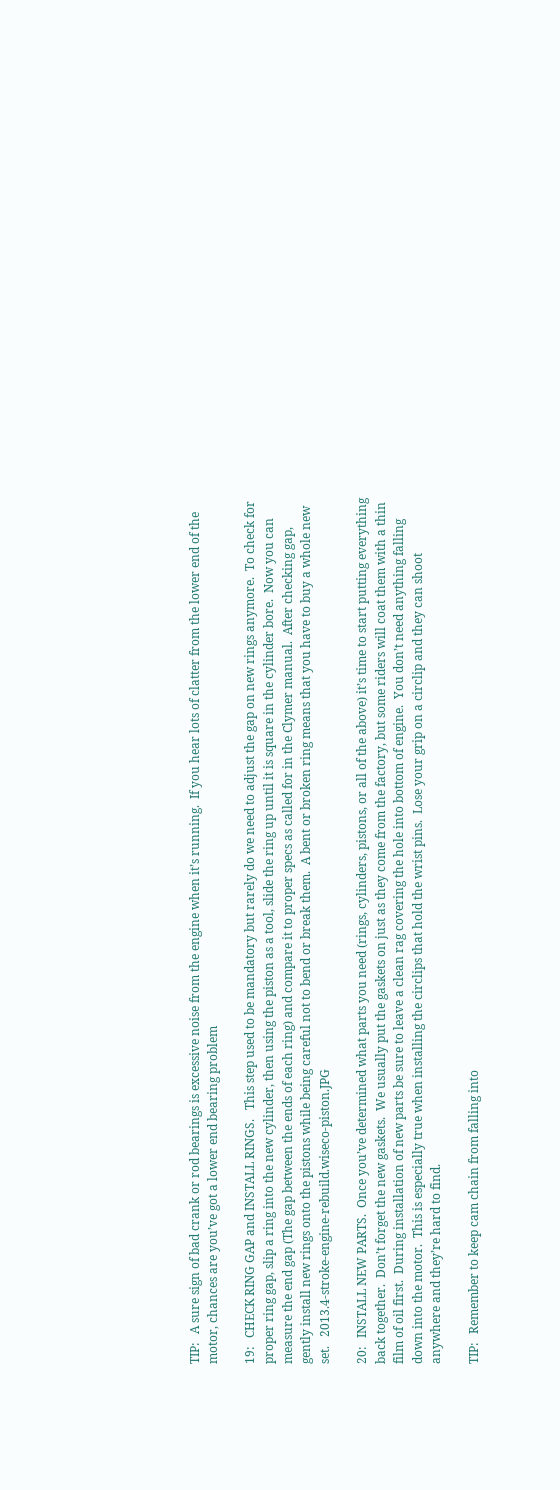TIP:   A sure sign of bad crank or rod bearings is excessive noise from the engine when it’s running.  If you hear lots of clatter from the lower end of the motor, chances are you’ve got a lower end bearing problem

19:   CHECK RING GAP and INSTALL RINGS.   This step used to be mandatory but rarely do we need to adjust the gap on new rings anymore.  To check for proper ring gap, slip a ring into the new cylinder, then using the piston as a tool, slide the ring up until it is square in the cylinder bore.  Now you can measure the end gap (The gap between the ends of each ring) and compare it to proper specs as called for in the Clymer manual.  After checking gap, gently install new rings onto the pistons while being careful not to bend or break them.  A bent or broken ring means that you have to buy a whole new set.   2013.4-stroke-engine-rebuild.wiseco-piston.JPG

20:   INSTALL NEW PARTS.  Once you’ve determined what parts you need (rings, cylinders, pistons, or all of the above) it’s time to start putting everything back together.  Don’t forget the new gaskets.  We usually put the gaskets on just as they come from the factory, but some riders will coat them with a thin film of oil first.  During installation of new parts be sure to leave a clean rag covering the hole into bottom of engine.  You don’t need anything falling down into the motor.  This is especially true when installing the circlips that hold the wrist pins.  Lose your grip on a circlip and they can shoot anywhere and they’re hard to find.

TIP:   Remember to keep cam chain from falling into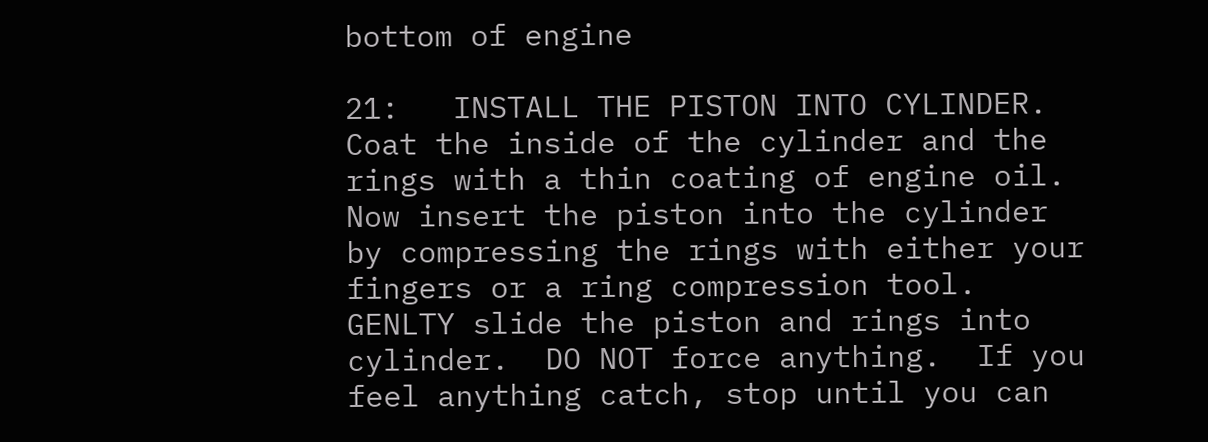bottom of engine

21:   INSTALL THE PISTON INTO CYLINDER.   Coat the inside of the cylinder and the rings with a thin coating of engine oil.  Now insert the piston into the cylinder by compressing the rings with either your fingers or a ring compression tool.  GENLTY slide the piston and rings into cylinder.  DO NOT force anything.  If you feel anything catch, stop until you can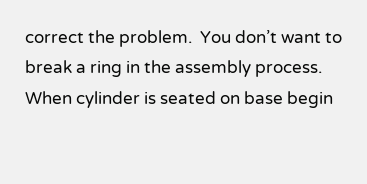correct the problem.  You don’t want to break a ring in the assembly process.  When cylinder is seated on base begin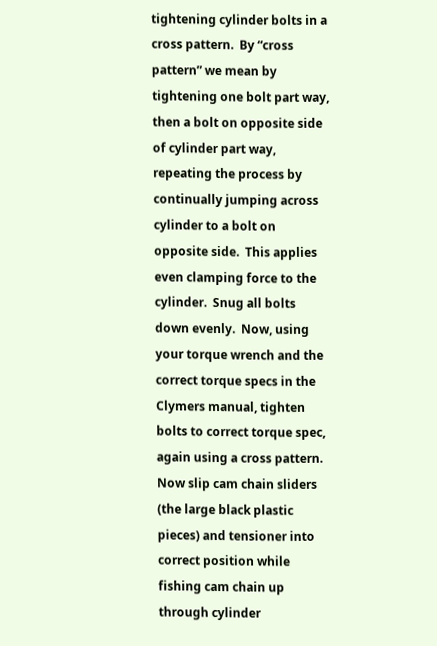tightening cylinder bolts in a cross pattern.  By “cross pattern” we mean by tightening one bolt part way, then a bolt on opposite side of cylinder part way, repeating the process by continually jumping across cylinder to a bolt on opposite side.  This applies even clamping force to the cylinder.  Snug all bolts down evenly.  Now, using your torque wrench and the correct torque specs in the Clymers manual, tighten bolts to correct torque spec, again using a cross pattern.  Now slip cam chain sliders (the large black plastic pieces) and tensioner into correct position while fishing cam chain up through cylinder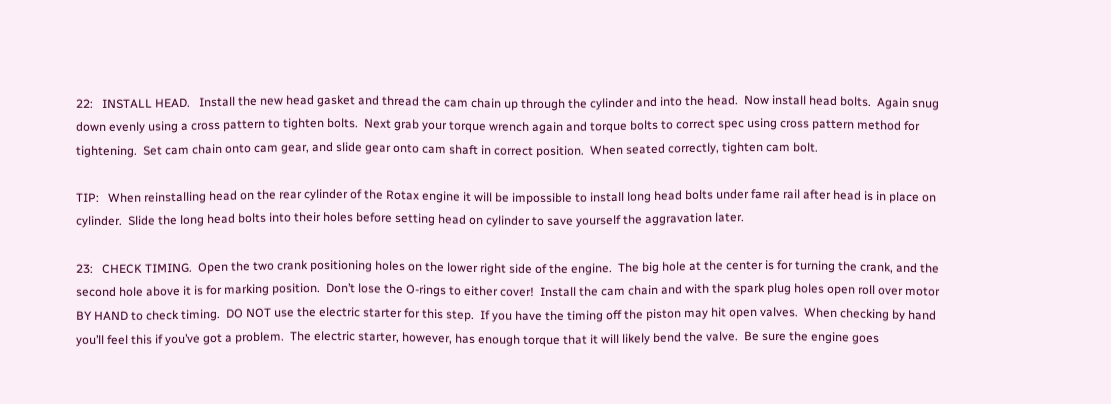22:   INSTALL HEAD.   Install the new head gasket and thread the cam chain up through the cylinder and into the head.  Now install head bolts.  Again snug down evenly using a cross pattern to tighten bolts.  Next grab your torque wrench again and torque bolts to correct spec using cross pattern method for tightening.  Set cam chain onto cam gear, and slide gear onto cam shaft in correct position.  When seated correctly, tighten cam bolt.

TIP:   When reinstalling head on the rear cylinder of the Rotax engine it will be impossible to install long head bolts under fame rail after head is in place on cylinder.  Slide the long head bolts into their holes before setting head on cylinder to save yourself the aggravation later.

23:   CHECK TIMING.  Open the two crank positioning holes on the lower right side of the engine.  The big hole at the center is for turning the crank, and the second hole above it is for marking position.  Don’t lose the O-rings to either cover!  Install the cam chain and with the spark plug holes open roll over motor BY HAND to check timing.  DO NOT use the electric starter for this step.  If you have the timing off the piston may hit open valves.  When checking by hand you’ll feel this if you’ve got a problem.  The electric starter, however, has enough torque that it will likely bend the valve.  Be sure the engine goes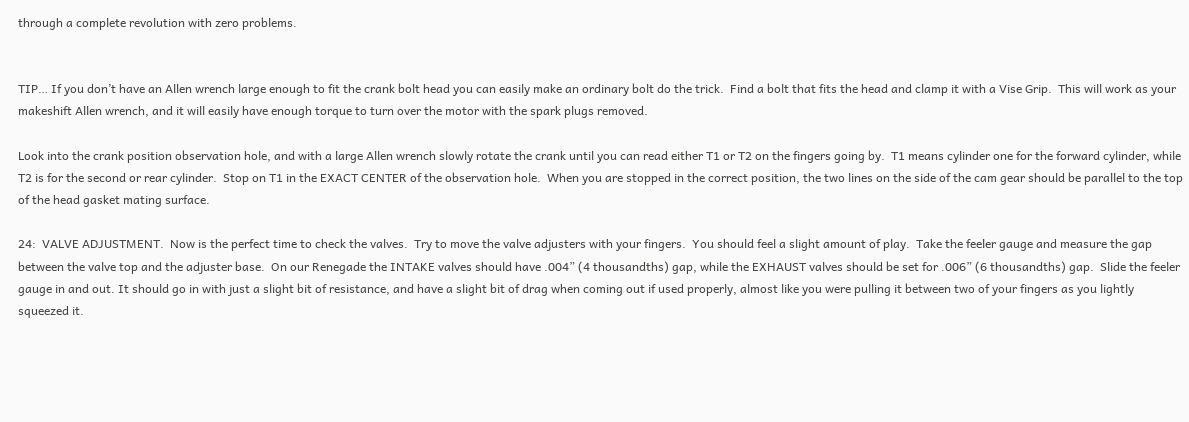through a complete revolution with zero problems.


TIP… If you don’t have an Allen wrench large enough to fit the crank bolt head you can easily make an ordinary bolt do the trick.  Find a bolt that fits the head and clamp it with a Vise Grip.  This will work as your makeshift Allen wrench, and it will easily have enough torque to turn over the motor with the spark plugs removed.

Look into the crank position observation hole, and with a large Allen wrench slowly rotate the crank until you can read either T1 or T2 on the fingers going by.  T1 means cylinder one for the forward cylinder, while T2 is for the second or rear cylinder.  Stop on T1 in the EXACT CENTER of the observation hole.  When you are stopped in the correct position, the two lines on the side of the cam gear should be parallel to the top of the head gasket mating surface.

24:  VALVE ADJUSTMENT.  Now is the perfect time to check the valves.  Try to move the valve adjusters with your fingers.  You should feel a slight amount of play.  Take the feeler gauge and measure the gap between the valve top and the adjuster base.  On our Renegade the INTAKE valves should have .004” (4 thousandths) gap, while the EXHAUST valves should be set for .006” (6 thousandths) gap.  Slide the feeler gauge in and out. It should go in with just a slight bit of resistance, and have a slight bit of drag when coming out if used properly, almost like you were pulling it between two of your fingers as you lightly squeezed it.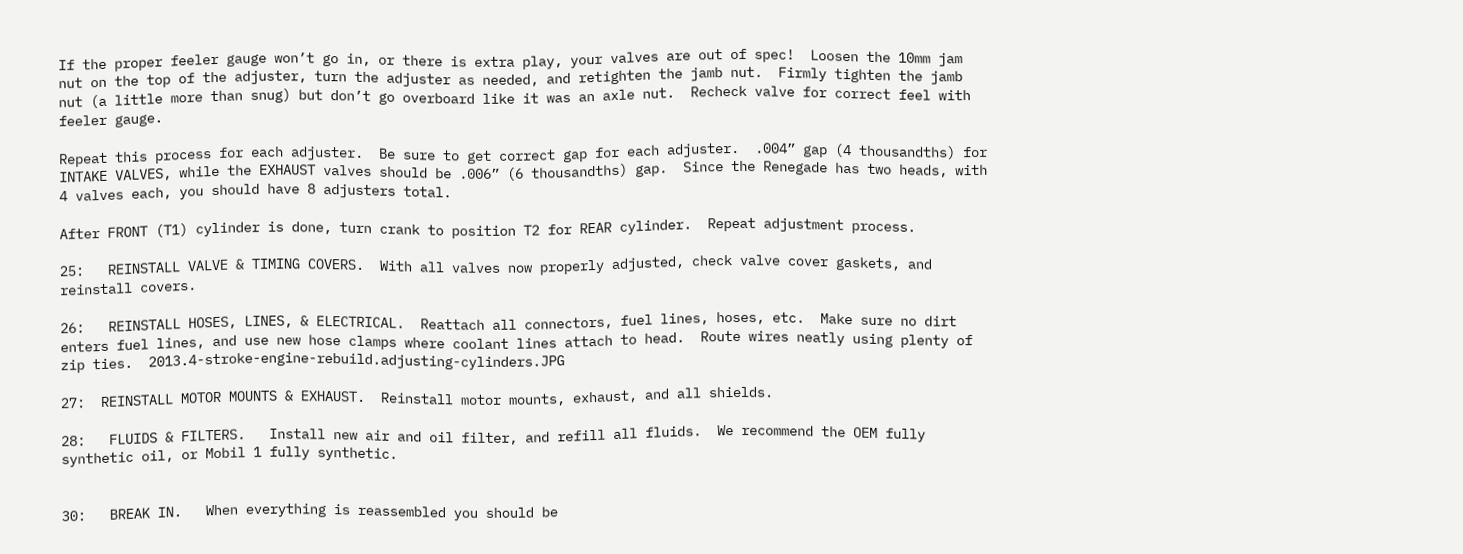If the proper feeler gauge won’t go in, or there is extra play, your valves are out of spec!  Loosen the 10mm jam nut on the top of the adjuster, turn the adjuster as needed, and retighten the jamb nut.  Firmly tighten the jamb nut (a little more than snug) but don’t go overboard like it was an axle nut.  Recheck valve for correct feel with feeler gauge.

Repeat this process for each adjuster.  Be sure to get correct gap for each adjuster.  .004” gap (4 thousandths) for INTAKE VALVES, while the EXHAUST valves should be .006” (6 thousandths) gap.  Since the Renegade has two heads, with 4 valves each, you should have 8 adjusters total.

After FRONT (T1) cylinder is done, turn crank to position T2 for REAR cylinder.  Repeat adjustment process.

25:   REINSTALL VALVE & TIMING COVERS.  With all valves now properly adjusted, check valve cover gaskets, and reinstall covers.

26:   REINSTALL HOSES, LINES, & ELECTRICAL.  Reattach all connectors, fuel lines, hoses, etc.  Make sure no dirt enters fuel lines, and use new hose clamps where coolant lines attach to head.  Route wires neatly using plenty of zip ties.  2013.4-stroke-engine-rebuild.adjusting-cylinders.JPG

27:  REINSTALL MOTOR MOUNTS & EXHAUST.  Reinstall motor mounts, exhaust, and all shields.

28:   FLUIDS & FILTERS.   Install new air and oil filter, and refill all fluids.  We recommend the OEM fully synthetic oil, or Mobil 1 fully synthetic.


30:   BREAK IN.   When everything is reassembled you should be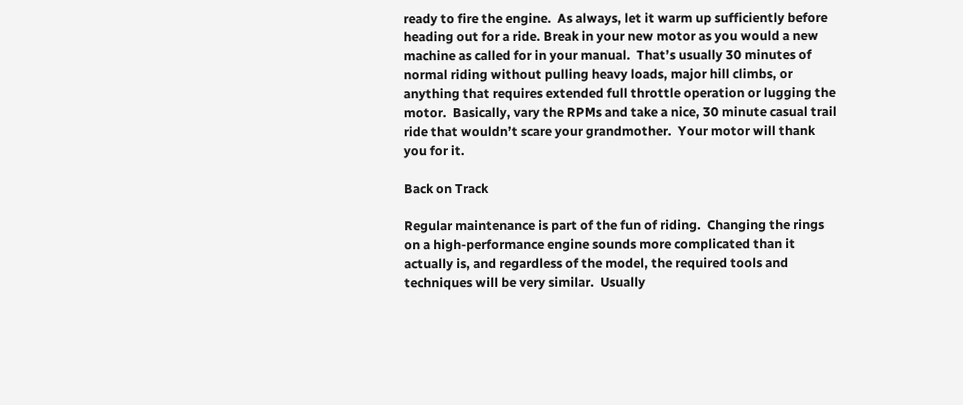ready to fire the engine.  As always, let it warm up sufficiently before heading out for a ride. Break in your new motor as you would a new machine as called for in your manual.  That’s usually 30 minutes of normal riding without pulling heavy loads, major hill climbs, or anything that requires extended full throttle operation or lugging the motor.  Basically, vary the RPMs and take a nice, 30 minute casual trail ride that wouldn’t scare your grandmother.  Your motor will thank you for it.

Back on Track

Regular maintenance is part of the fun of riding.  Changing the rings on a high-performance engine sounds more complicated than it actually is, and regardless of the model, the required tools and techniques will be very similar.  Usually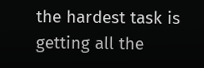the hardest task is getting all the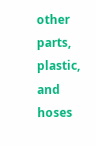other parts, plastic, and hoses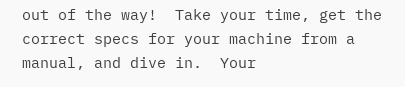out of the way!  Take your time, get the correct specs for your machine from a manual, and dive in.  Your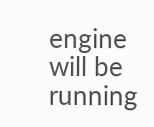engine will be running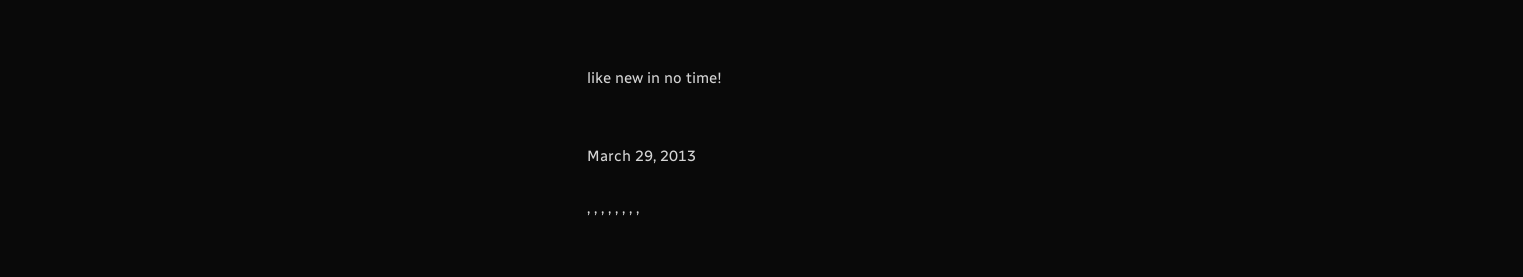like new in no time!


March 29, 2013

, , , , , , , ,